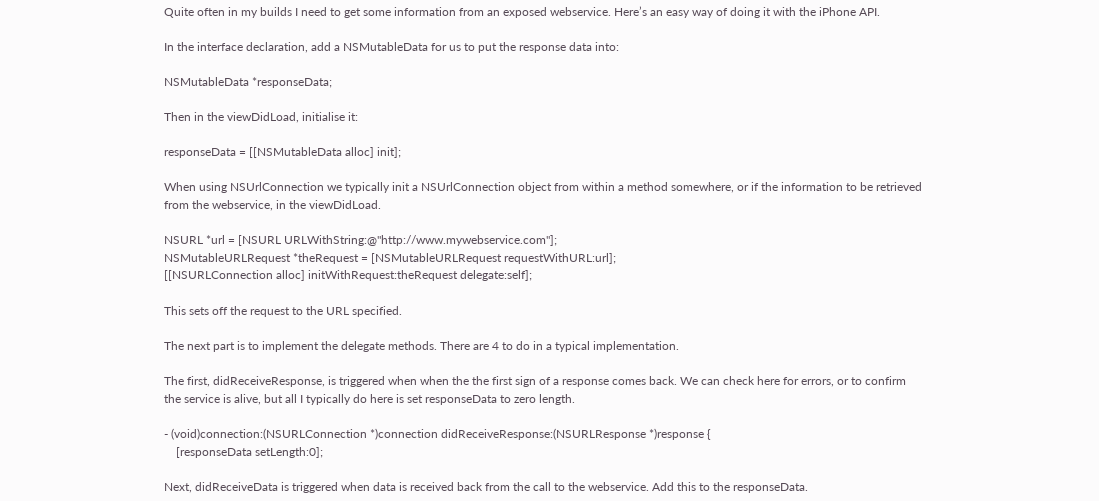Quite often in my builds I need to get some information from an exposed webservice. Here’s an easy way of doing it with the iPhone API.

In the interface declaration, add a NSMutableData for us to put the response data into:

NSMutableData *responseData;

Then in the viewDidLoad, initialise it:

responseData = [[NSMutableData alloc] init];

When using NSUrlConnection we typically init a NSUrlConnection object from within a method somewhere, or if the information to be retrieved from the webservice, in the viewDidLoad.

NSURL *url = [NSURL URLWithString:@"http://www.mywebservice.com"];
NSMutableURLRequest *theRequest = [NSMutableURLRequest requestWithURL:url];
[[NSURLConnection alloc] initWithRequest:theRequest delegate:self];

This sets off the request to the URL specified.

The next part is to implement the delegate methods. There are 4 to do in a typical implementation.

The first, didReceiveResponse, is triggered when when the the first sign of a response comes back. We can check here for errors, or to confirm the service is alive, but all I typically do here is set responseData to zero length.

- (void)connection:(NSURLConnection *)connection didReceiveResponse:(NSURLResponse *)response {
    [responseData setLength:0];

Next, didReceiveData is triggered when data is received back from the call to the webservice. Add this to the responseData.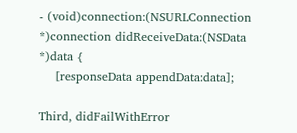- (void)connection:(NSURLConnection *)connection didReceiveData:(NSData *)data {
    [responseData appendData:data];

Third, didFailWithError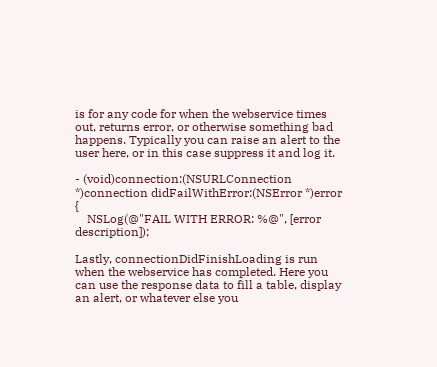is for any code for when the webservice times out, returns error, or otherwise something bad happens. Typically you can raise an alert to the user here, or in this case suppress it and log it.

- (void)connection:(NSURLConnection *)connection didFailWithError:(NSError *)error {
    NSLog(@"FAIL WITH ERROR: %@", [error description]);

Lastly, connectionDidFinishLoading is run when the webservice has completed. Here you can use the response data to fill a table, display an alert, or whatever else you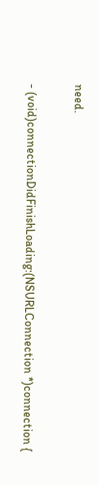need.

- (void)connectionDidFinishLoading:(NSURLConnection *)connection {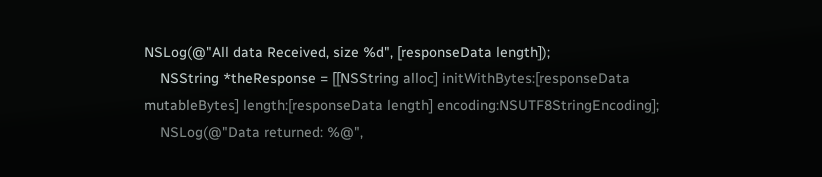NSLog(@"All data Received, size %d", [responseData length]);
    NSString *theResponse = [[NSString alloc] initWithBytes:[responseData mutableBytes] length:[responseData length] encoding:NSUTF8StringEncoding];
    NSLog(@"Data returned: %@",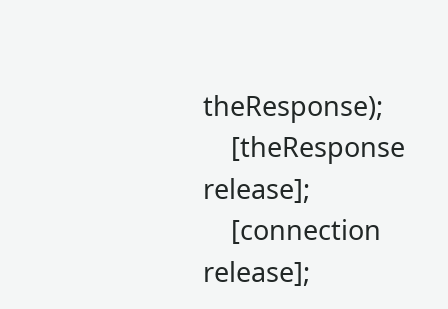theResponse);
    [theResponse release];
    [connection release];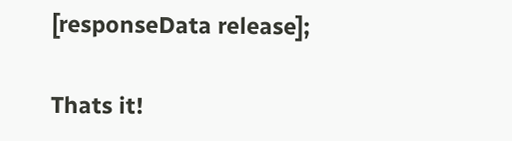[responseData release];

Thats it!